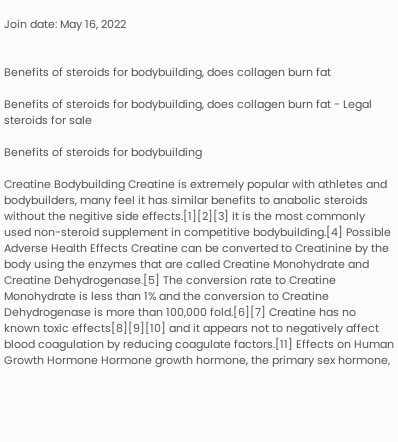Join date: May 16, 2022


Benefits of steroids for bodybuilding, does collagen burn fat

Benefits of steroids for bodybuilding, does collagen burn fat - Legal steroids for sale

Benefits of steroids for bodybuilding

Creatine Bodybuilding Creatine is extremely popular with athletes and bodybuilders, many feel it has similar benefits to anabolic steroids without the negitive side effects.[1][2][3] It is the most commonly used non-steroid supplement in competitive bodybuilding.[4] Possible Adverse Health Effects Creatine can be converted to Creatinine by the body using the enzymes that are called Creatine Monohydrate and Creatine Dehydrogenase.[5] The conversion rate to Creatine Monohydrate is less than 1% and the conversion to Creatine Dehydrogenase is more than 100,000 fold.[6][7] Creatine has no known toxic effects[8][9][10] and it appears not to negatively affect blood coagulation by reducing coagulate factors.[11] Effects on Human Growth Hormone Hormone growth hormone, the primary sex hormone,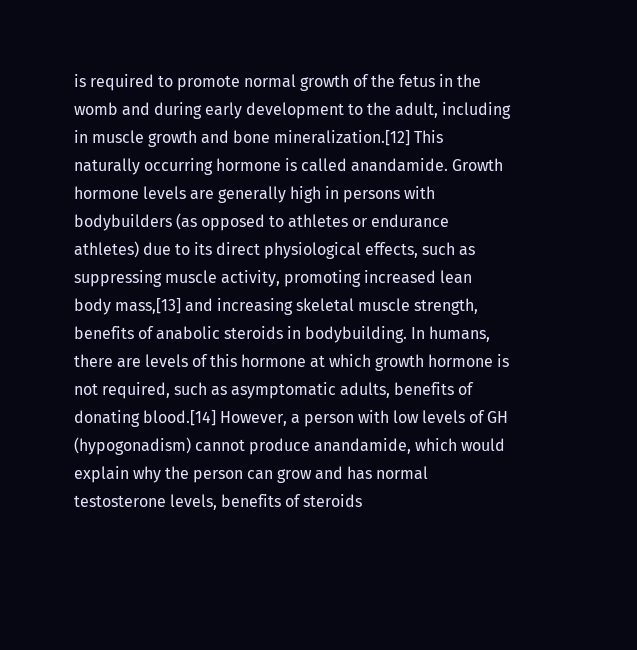is required to promote normal growth of the fetus in the womb and during early development to the adult, including in muscle growth and bone mineralization.[12] This naturally occurring hormone is called anandamide. Growth hormone levels are generally high in persons with bodybuilders (as opposed to athletes or endurance athletes) due to its direct physiological effects, such as suppressing muscle activity, promoting increased lean body mass,[13] and increasing skeletal muscle strength, benefits of anabolic steroids in bodybuilding. In humans, there are levels of this hormone at which growth hormone is not required, such as asymptomatic adults, benefits of donating blood.[14] However, a person with low levels of GH (hypogonadism) cannot produce anandamide, which would explain why the person can grow and has normal testosterone levels, benefits of steroids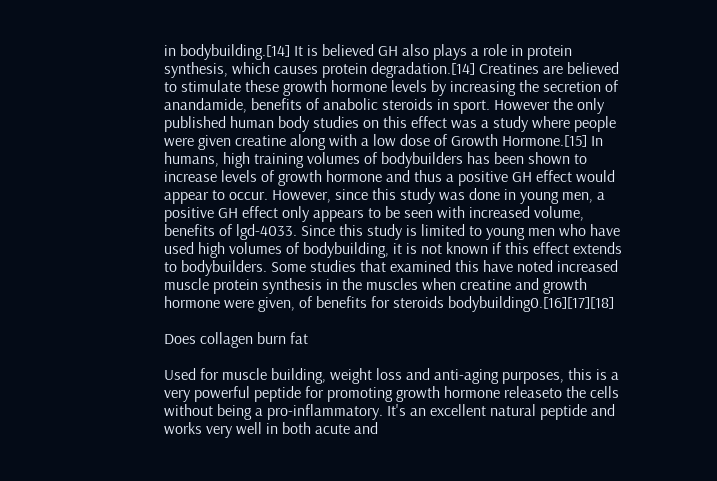in bodybuilding.[14] It is believed GH also plays a role in protein synthesis, which causes protein degradation.[14] Creatines are believed to stimulate these growth hormone levels by increasing the secretion of anandamide, benefits of anabolic steroids in sport. However the only published human body studies on this effect was a study where people were given creatine along with a low dose of Growth Hormone.[15] In humans, high training volumes of bodybuilders has been shown to increase levels of growth hormone and thus a positive GH effect would appear to occur. However, since this study was done in young men, a positive GH effect only appears to be seen with increased volume, benefits of lgd-4033. Since this study is limited to young men who have used high volumes of bodybuilding, it is not known if this effect extends to bodybuilders. Some studies that examined this have noted increased muscle protein synthesis in the muscles when creatine and growth hormone were given, of benefits for steroids bodybuilding0.[16][17][18]

Does collagen burn fat

Used for muscle building, weight loss and anti-aging purposes, this is a very powerful peptide for promoting growth hormone releaseto the cells without being a pro-inflammatory. It's an excellent natural peptide and works very well in both acute and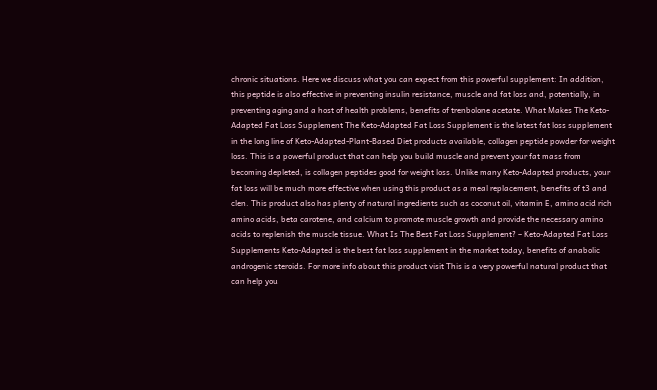chronic situations. Here we discuss what you can expect from this powerful supplement: In addition, this peptide is also effective in preventing insulin resistance, muscle and fat loss and, potentially, in preventing aging and a host of health problems, benefits of trenbolone acetate. What Makes The Keto-Adapted Fat Loss Supplement The Keto-Adapted Fat Loss Supplement is the latest fat loss supplement in the long line of Keto-Adapted-Plant-Based Diet products available, collagen peptide powder for weight loss. This is a powerful product that can help you build muscle and prevent your fat mass from becoming depleted, is collagen peptides good for weight loss. Unlike many Keto-Adapted products, your fat loss will be much more effective when using this product as a meal replacement, benefits of t3 and clen. This product also has plenty of natural ingredients such as coconut oil, vitamin E, amino acid rich amino acids, beta carotene, and calcium to promote muscle growth and provide the necessary amino acids to replenish the muscle tissue. What Is The Best Fat Loss Supplement? – Keto-Adapted Fat Loss Supplements Keto-Adapted is the best fat loss supplement in the market today, benefits of anabolic androgenic steroids. For more info about this product visit This is a very powerful natural product that can help you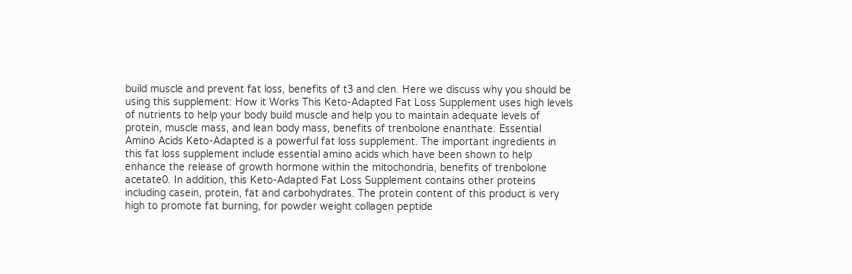build muscle and prevent fat loss, benefits of t3 and clen. Here we discuss why you should be using this supplement: How it Works This Keto-Adapted Fat Loss Supplement uses high levels of nutrients to help your body build muscle and help you to maintain adequate levels of protein, muscle mass, and lean body mass, benefits of trenbolone enanthate. Essential Amino Acids Keto-Adapted is a powerful fat loss supplement. The important ingredients in this fat loss supplement include essential amino acids which have been shown to help enhance the release of growth hormone within the mitochondria, benefits of trenbolone acetate0. In addition, this Keto-Adapted Fat Loss Supplement contains other proteins including casein, protein, fat and carbohydrates. The protein content of this product is very high to promote fat burning, for powder weight collagen peptide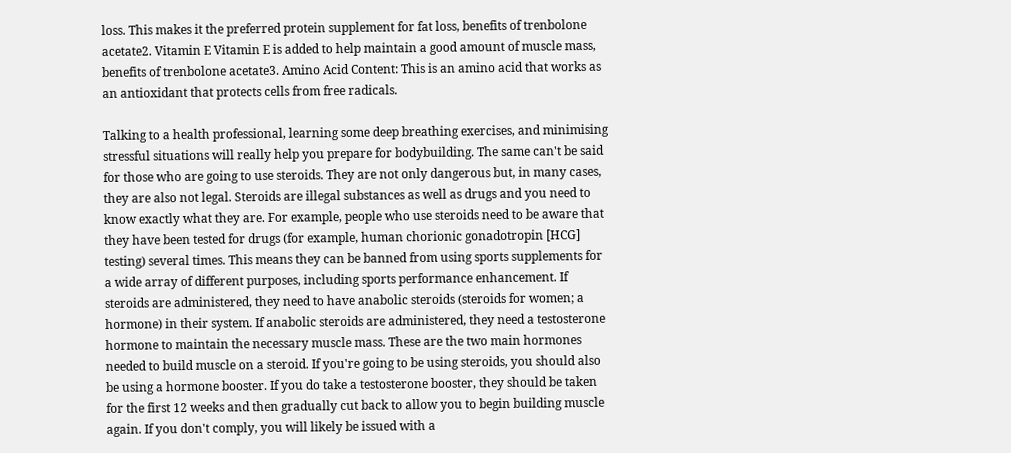loss. This makes it the preferred protein supplement for fat loss, benefits of trenbolone acetate2. Vitamin E Vitamin E is added to help maintain a good amount of muscle mass, benefits of trenbolone acetate3. Amino Acid Content: This is an amino acid that works as an antioxidant that protects cells from free radicals.

Talking to a health professional, learning some deep breathing exercises, and minimising stressful situations will really help you prepare for bodybuilding. The same can't be said for those who are going to use steroids. They are not only dangerous but, in many cases, they are also not legal. Steroids are illegal substances as well as drugs and you need to know exactly what they are. For example, people who use steroids need to be aware that they have been tested for drugs (for example, human chorionic gonadotropin [HCG] testing) several times. This means they can be banned from using sports supplements for a wide array of different purposes, including sports performance enhancement. If steroids are administered, they need to have anabolic steroids (steroids for women; a hormone) in their system. If anabolic steroids are administered, they need a testosterone hormone to maintain the necessary muscle mass. These are the two main hormones needed to build muscle on a steroid. If you're going to be using steroids, you should also be using a hormone booster. If you do take a testosterone booster, they should be taken for the first 12 weeks and then gradually cut back to allow you to begin building muscle again. If you don't comply, you will likely be issued with a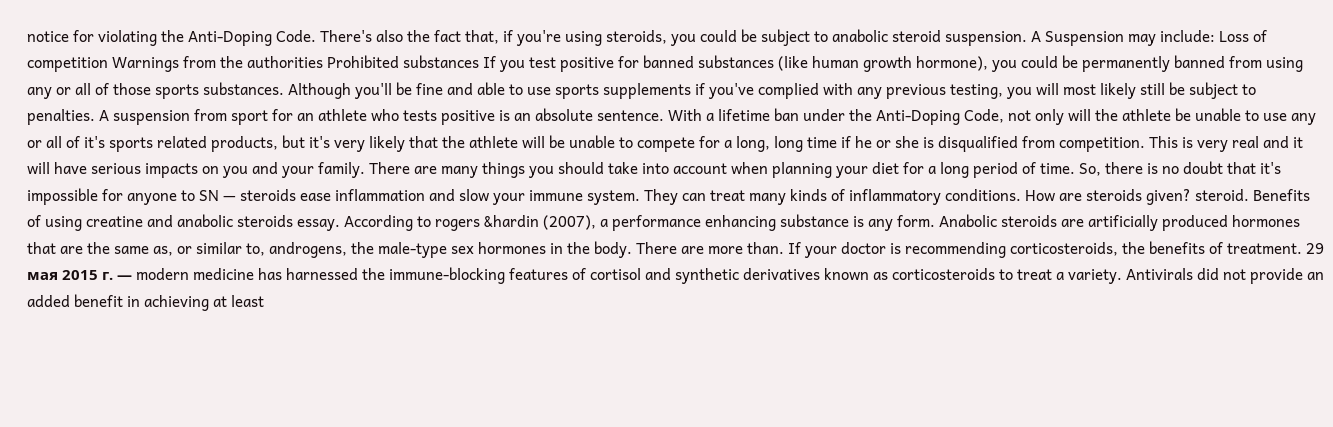notice for violating the Anti-Doping Code. There's also the fact that, if you're using steroids, you could be subject to anabolic steroid suspension. A Suspension may include: Loss of competition Warnings from the authorities Prohibited substances If you test positive for banned substances (like human growth hormone), you could be permanently banned from using any or all of those sports substances. Although you'll be fine and able to use sports supplements if you've complied with any previous testing, you will most likely still be subject to penalties. A suspension from sport for an athlete who tests positive is an absolute sentence. With a lifetime ban under the Anti-Doping Code, not only will the athlete be unable to use any or all of it's sports related products, but it's very likely that the athlete will be unable to compete for a long, long time if he or she is disqualified from competition. This is very real and it will have serious impacts on you and your family. There are many things you should take into account when planning your diet for a long period of time. So, there is no doubt that it's impossible for anyone to SN — steroids ease inflammation and slow your immune system. They can treat many kinds of inflammatory conditions. How are steroids given? steroid. Benefits of using creatine and anabolic steroids essay. According to rogers &hardin (2007), a performance enhancing substance is any form. Anabolic steroids are artificially produced hormones that are the same as, or similar to, androgens, the male-type sex hormones in the body. There are more than. If your doctor is recommending corticosteroids, the benefits of treatment. 29 мая 2015 г. — modern medicine has harnessed the immune-blocking features of cortisol and synthetic derivatives known as corticosteroids to treat a variety. Antivirals did not provide an added benefit in achieving at least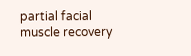partial facial muscle recovery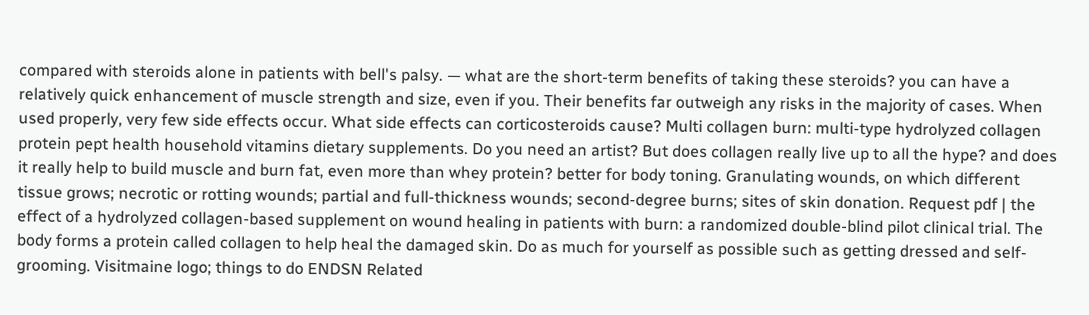compared with steroids alone in patients with bell's palsy. — what are the short-term benefits of taking these steroids? you can have a relatively quick enhancement of muscle strength and size, even if you. Their benefits far outweigh any risks in the majority of cases. When used properly, very few side effects occur. What side effects can corticosteroids cause? Multi collagen burn: multi-type hydrolyzed collagen protein pept health household vitamins dietary supplements. Do you need an artist? But does collagen really live up to all the hype? and does it really help to build muscle and burn fat, even more than whey protein? better for body toning. Granulating wounds, on which different tissue grows; necrotic or rotting wounds; partial and full-thickness wounds; second-degree burns; sites of skin donation. Request pdf | the effect of a hydrolyzed collagen-based supplement on wound healing in patients with burn: a randomized double-blind pilot clinical trial. The body forms a protein called collagen to help heal the damaged skin. Do as much for yourself as possible such as getting dressed and self-grooming. Visitmaine logo; things to do ENDSN Related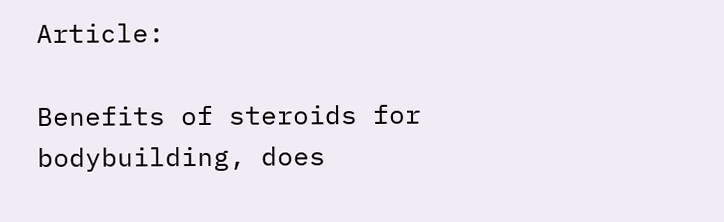Article:

Benefits of steroids for bodybuilding, does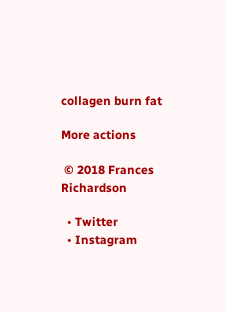collagen burn fat

More actions

 © 2018 Frances Richardson

  • Twitter
  • Instagram